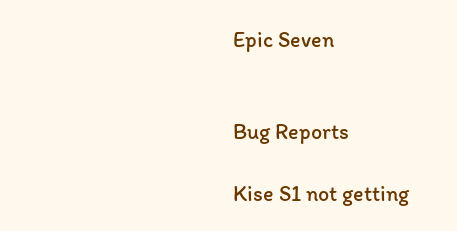Epic Seven


Bug Reports

Kise S1 not getting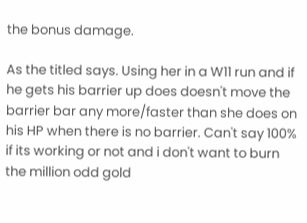the bonus damage.

As the titled says. Using her in a W11 run and if he gets his barrier up does doesn't move the barrier bar any more/faster than she does on his HP when there is no barrier. Can't say 100% if its working or not and i don't want to burn the million odd gold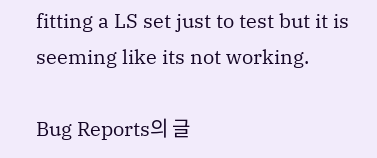fitting a LS set just to test but it is seeming like its not working.

Bug Reports의 글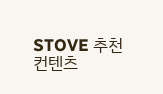STOVE 추천 컨텐츠